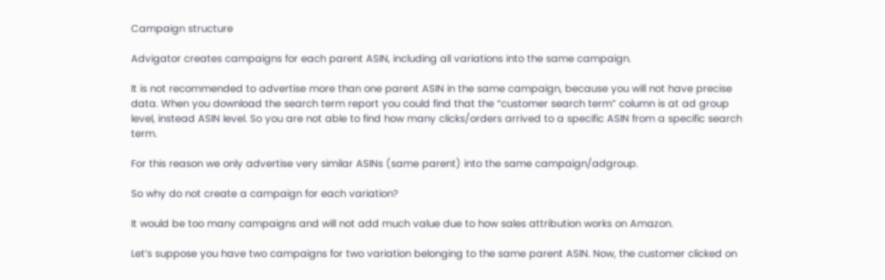Campaign structure

Advigator creates campaigns for each parent ASIN, including all variations into the same campaign.

It is not recommended to advertise more than one parent ASIN in the same campaign, because you will not have precise data. When you download the search term report you could find that the “customer search term” column is at ad group level, instead ASIN level. So you are not able to find how many clicks/orders arrived to a specific ASIN from a specific search term.

For this reason we only advertise very similar ASINs (same parent) into the same campaign/adgroup.

So why do not create a campaign for each variation?

It would be too many campaigns and will not add much value due to how sales attribution works on Amazon.

Let’s suppose you have two campaigns for two variation belonging to the same parent ASIN. Now, the customer clicked on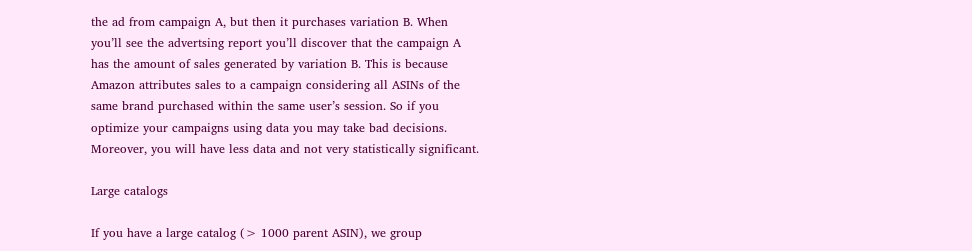the ad from campaign A, but then it purchases variation B. When you’ll see the advertsing report you’ll discover that the campaign A has the amount of sales generated by variation B. This is because Amazon attributes sales to a campaign considering all ASINs of the same brand purchased within the same user’s session. So if you optimize your campaigns using data you may take bad decisions. Moreover, you will have less data and not very statistically significant.

Large catalogs

If you have a large catalog (> 1000 parent ASIN), we group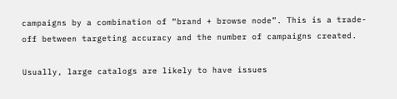campaigns by a combination of “brand + browse node”. This is a trade-off between targeting accuracy and the number of campaigns created.

Usually, large catalogs are likely to have issues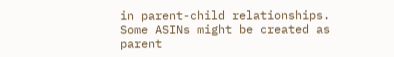in parent-child relationships. Some ASINs might be created as parent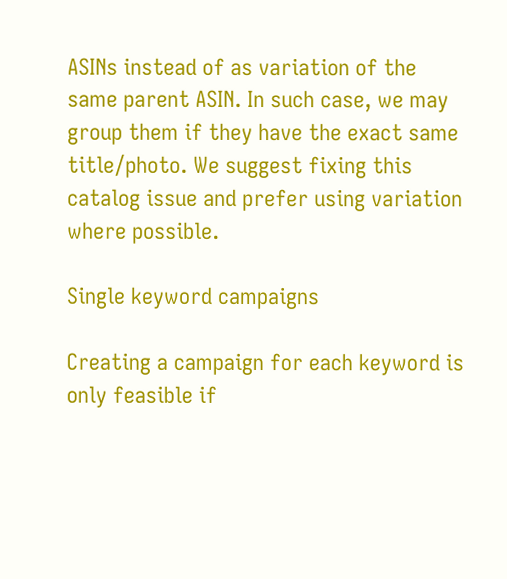ASINs instead of as variation of the same parent ASIN. In such case, we may group them if they have the exact same title/photo. We suggest fixing this catalog issue and prefer using variation where possible.

Single keyword campaigns

Creating a campaign for each keyword is only feasible if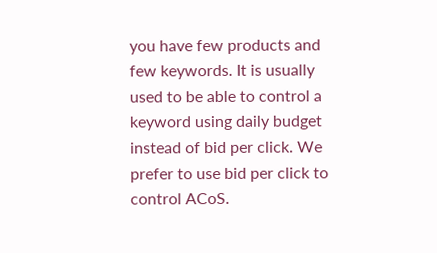you have few products and few keywords. It is usually used to be able to control a keyword using daily budget instead of bid per click. We prefer to use bid per click to control ACoS.